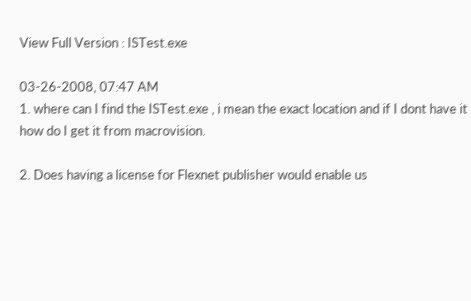View Full Version : ISTest.exe

03-26-2008, 07:47 AM
1. where can I find the ISTest.exe , i mean the exact location and if I dont have it how do I get it from macrovision.

2. Does having a license for Flexnet publisher would enable us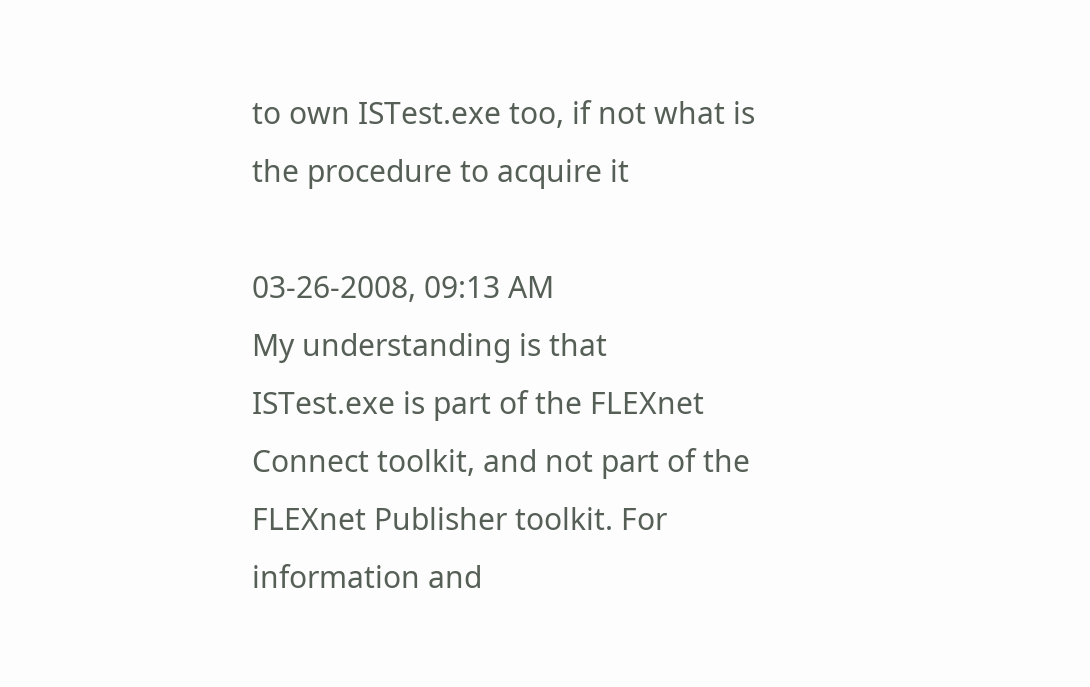to own ISTest.exe too, if not what is the procedure to acquire it

03-26-2008, 09:13 AM
My understanding is that ISTest.exe is part of the FLEXnet Connect toolkit, and not part of the FLEXnet Publisher toolkit. For information and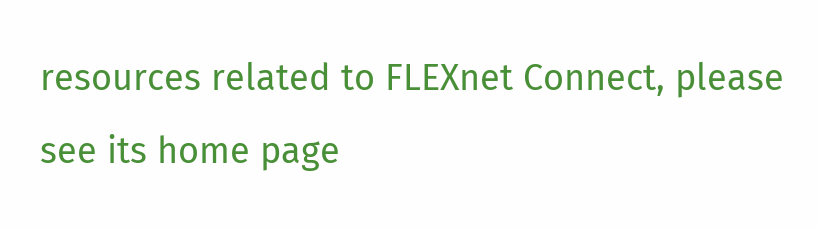resources related to FLEXnet Connect, please see its home page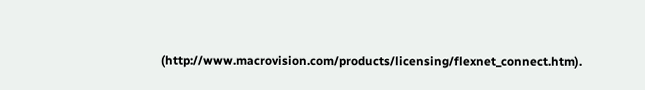(http://www.macrovision.com/products/licensing/flexnet_connect.htm).